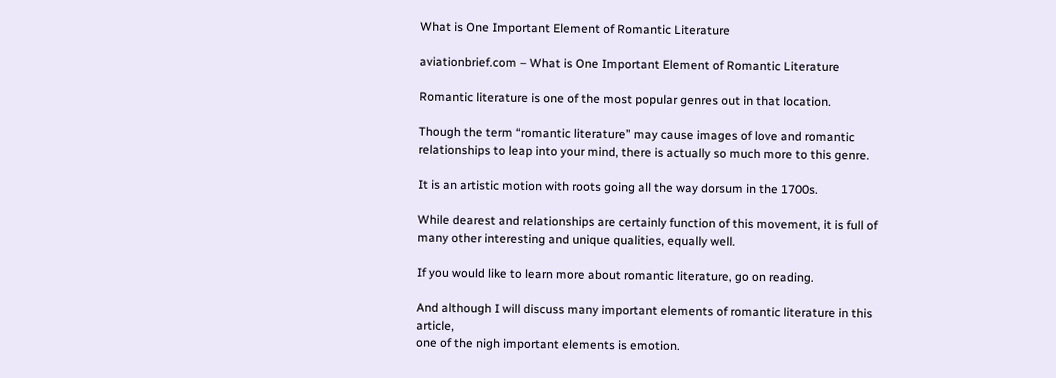What is One Important Element of Romantic Literature

aviationbrief.com – What is One Important Element of Romantic Literature

Romantic literature is one of the most popular genres out in that location.

Though the term “romantic literature” may cause images of love and romantic relationships to leap into your mind, there is actually so much more to this genre.

It is an artistic motion with roots going all the way dorsum in the 1700s.

While dearest and relationships are certainly function of this movement, it is full of many other interesting and unique qualities, equally well.

If you would like to learn more about romantic literature, go on reading.

And although I will discuss many important elements of romantic literature in this article,
one of the nigh important elements is emotion.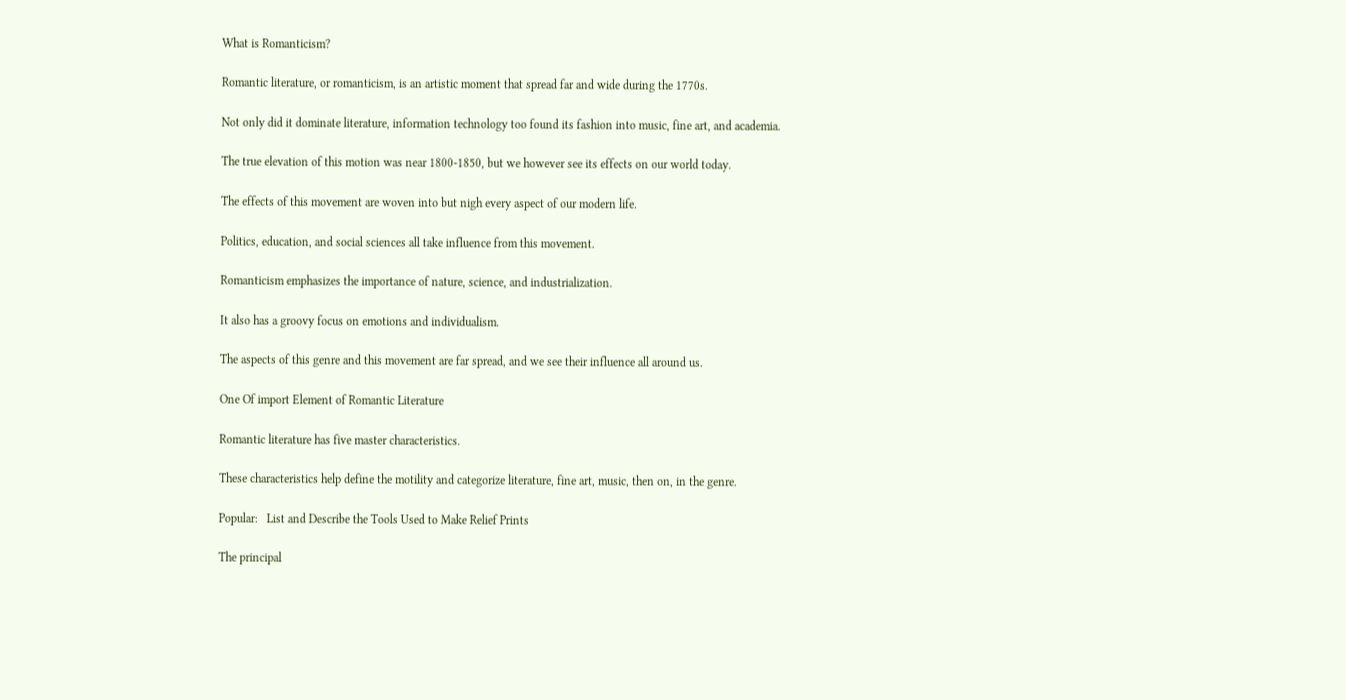What is Romanticism?

Romantic literature, or romanticism, is an artistic moment that spread far and wide during the 1770s.

Not only did it dominate literature, information technology too found its fashion into music, fine art, and academia.

The true elevation of this motion was near 1800-1850, but we however see its effects on our world today.

The effects of this movement are woven into but nigh every aspect of our modern life.

Politics, education, and social sciences all take influence from this movement.

Romanticism emphasizes the importance of nature, science, and industrialization.

It also has a groovy focus on emotions and individualism.

The aspects of this genre and this movement are far spread, and we see their influence all around us.

One Of import Element of Romantic Literature

Romantic literature has five master characteristics.

These characteristics help define the motility and categorize literature, fine art, music, then on, in the genre.

Popular:   List and Describe the Tools Used to Make Relief Prints

The principal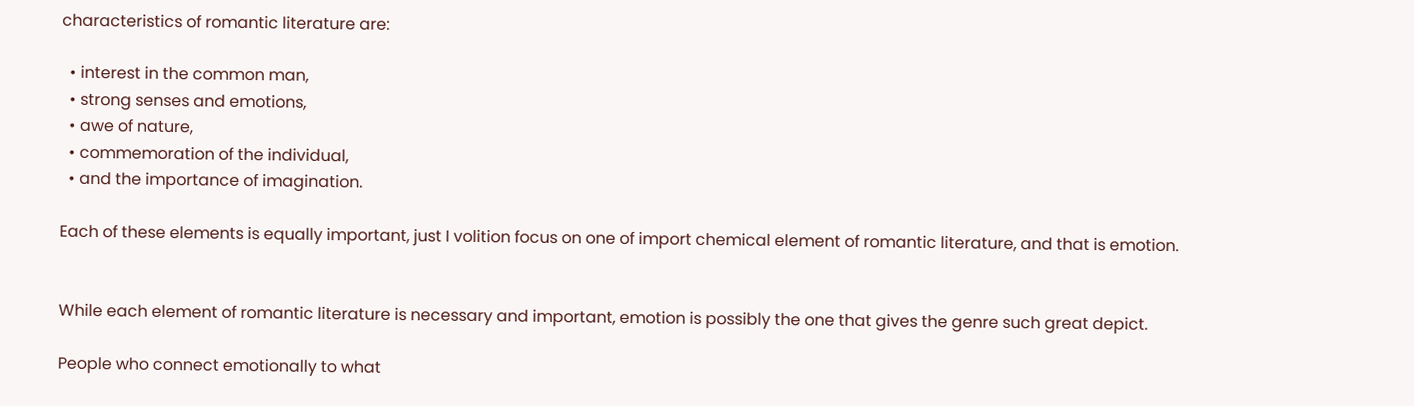characteristics of romantic literature are:

  • interest in the common man,
  • strong senses and emotions,
  • awe of nature,
  • commemoration of the individual,
  • and the importance of imagination.

Each of these elements is equally important, just I volition focus on one of import chemical element of romantic literature, and that is emotion.


While each element of romantic literature is necessary and important, emotion is possibly the one that gives the genre such great depict.

People who connect emotionally to what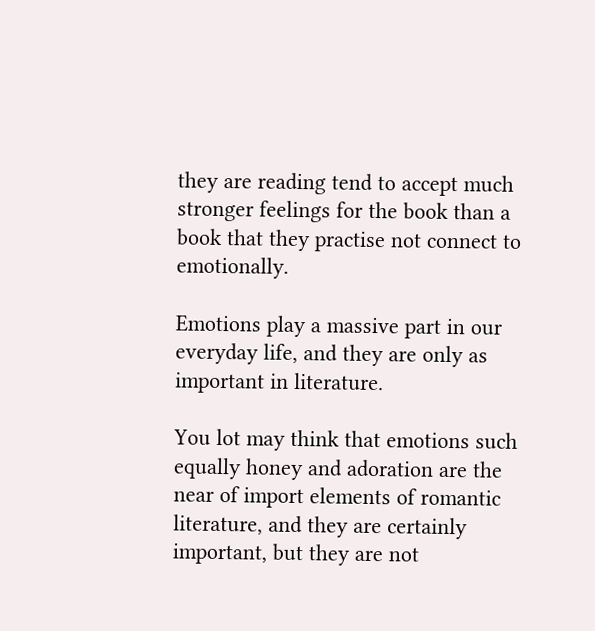they are reading tend to accept much stronger feelings for the book than a book that they practise not connect to emotionally.

Emotions play a massive part in our everyday life, and they are only as important in literature.

You lot may think that emotions such equally honey and adoration are the near of import elements of romantic literature, and they are certainly important, but they are not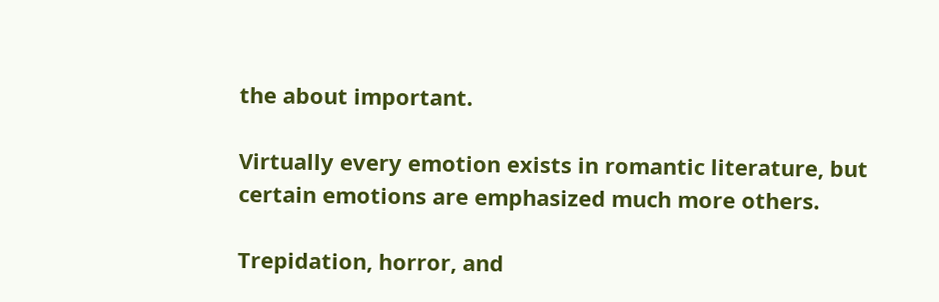the about important.

Virtually every emotion exists in romantic literature, but certain emotions are emphasized much more others.

Trepidation, horror, and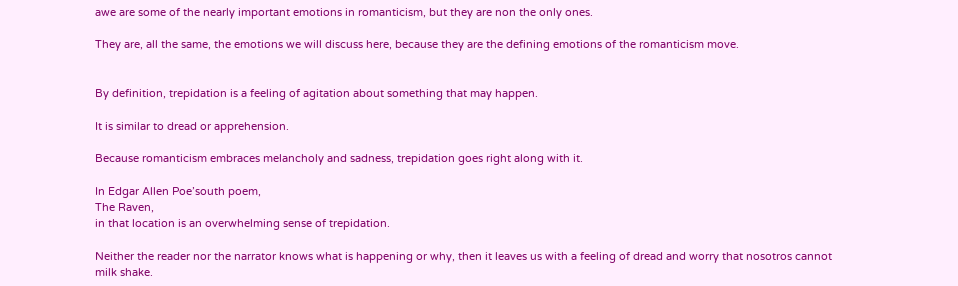awe are some of the nearly important emotions in romanticism, but they are non the only ones.

They are, all the same, the emotions we will discuss here, because they are the defining emotions of the romanticism move.


By definition, trepidation is a feeling of agitation about something that may happen.

It is similar to dread or apprehension.

Because romanticism embraces melancholy and sadness, trepidation goes right along with it.

In Edgar Allen Poe’south poem,
The Raven,
in that location is an overwhelming sense of trepidation.

Neither the reader nor the narrator knows what is happening or why, then it leaves us with a feeling of dread and worry that nosotros cannot milk shake.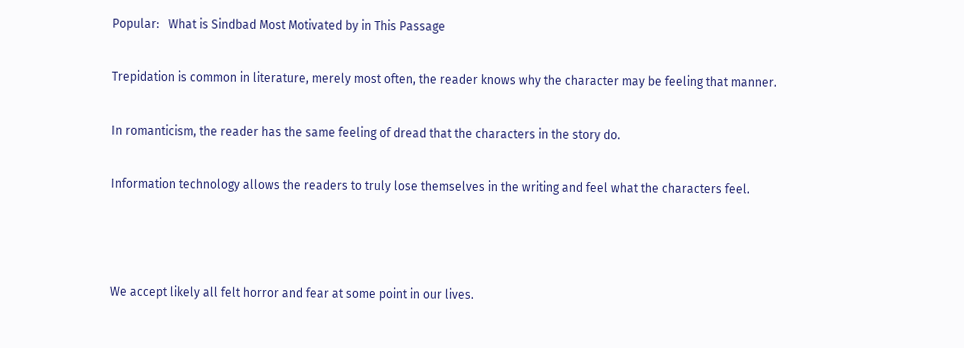Popular:   What is Sindbad Most Motivated by in This Passage

Trepidation is common in literature, merely most often, the reader knows why the character may be feeling that manner.

In romanticism, the reader has the same feeling of dread that the characters in the story do.

Information technology allows the readers to truly lose themselves in the writing and feel what the characters feel.



We accept likely all felt horror and fear at some point in our lives.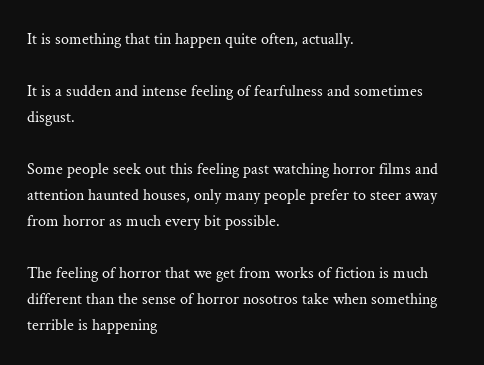It is something that tin happen quite often, actually.

It is a sudden and intense feeling of fearfulness and sometimes disgust.

Some people seek out this feeling past watching horror films and attention haunted houses, only many people prefer to steer away from horror as much every bit possible.

The feeling of horror that we get from works of fiction is much different than the sense of horror nosotros take when something terrible is happening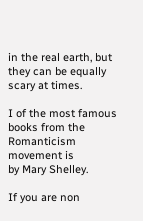in the real earth, but they can be equally scary at times.

I of the most famous books from the Romanticism movement is
by Mary Shelley.

If you are non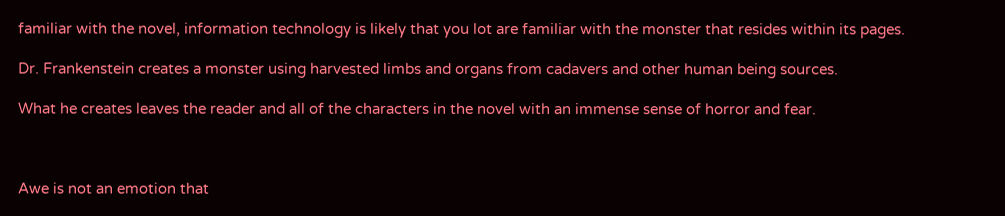familiar with the novel, information technology is likely that you lot are familiar with the monster that resides within its pages.

Dr. Frankenstein creates a monster using harvested limbs and organs from cadavers and other human being sources.

What he creates leaves the reader and all of the characters in the novel with an immense sense of horror and fear.



Awe is not an emotion that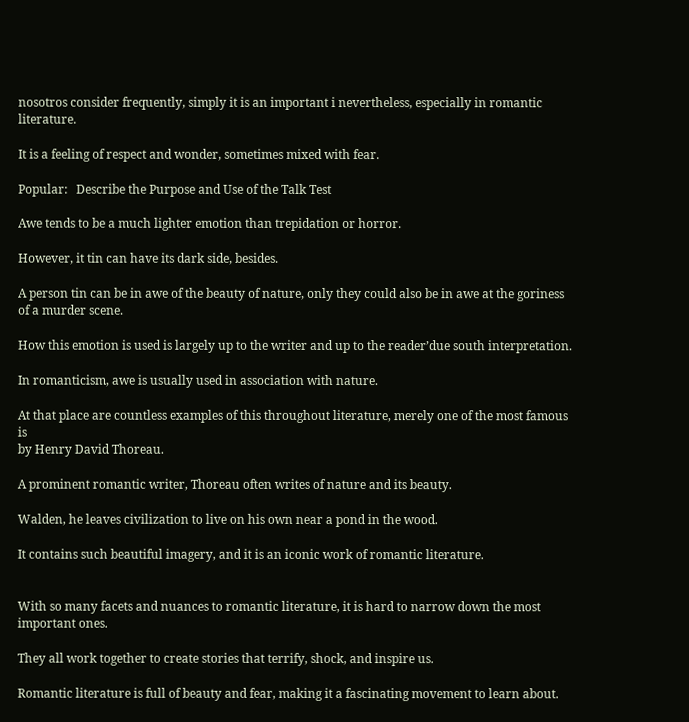nosotros consider frequently, simply it is an important i nevertheless, especially in romantic literature.

It is a feeling of respect and wonder, sometimes mixed with fear.

Popular:   Describe the Purpose and Use of the Talk Test

Awe tends to be a much lighter emotion than trepidation or horror.

However, it tin can have its dark side, besides.

A person tin can be in awe of the beauty of nature, only they could also be in awe at the goriness of a murder scene.

How this emotion is used is largely up to the writer and up to the reader’due south interpretation.

In romanticism, awe is usually used in association with nature.

At that place are countless examples of this throughout literature, merely one of the most famous is
by Henry David Thoreau.

A prominent romantic writer, Thoreau often writes of nature and its beauty.

Walden, he leaves civilization to live on his own near a pond in the wood.

It contains such beautiful imagery, and it is an iconic work of romantic literature.


With so many facets and nuances to romantic literature, it is hard to narrow down the most important ones.

They all work together to create stories that terrify, shock, and inspire us.

Romantic literature is full of beauty and fear, making it a fascinating movement to learn about.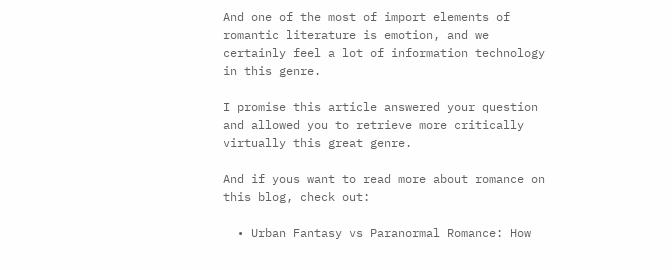And one of the most of import elements of romantic literature is emotion, and we certainly feel a lot of information technology in this genre.

I promise this article answered your question and allowed you to retrieve more critically virtually this great genre.

And if yous want to read more about romance on this blog, check out:

  • Urban Fantasy vs Paranormal Romance: How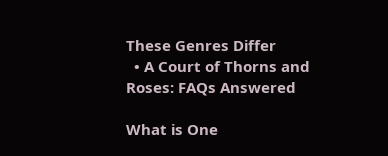These Genres Differ
  • A Court of Thorns and Roses: FAQs Answered

What is One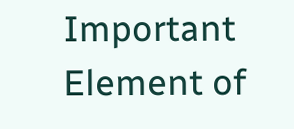Important Element of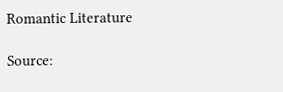Romantic Literature

Source: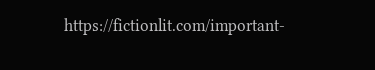https://fictionlit.com/important-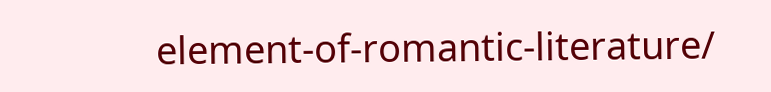element-of-romantic-literature/